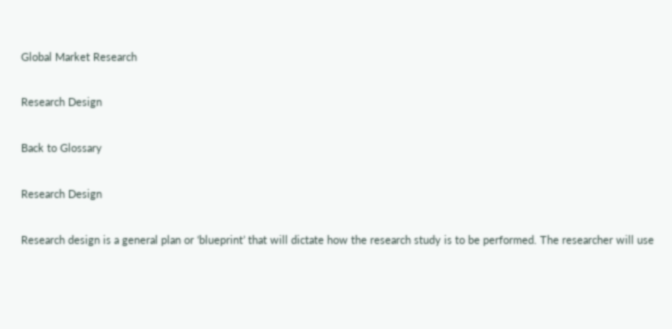Global Market Research

Research Design

Back to Glossary

Research Design

Research design is a general plan or ‘blueprint’ that will dictate how the research study is to be performed. The researcher will use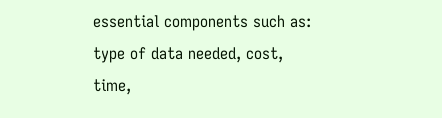essential components such as: type of data needed, cost, time,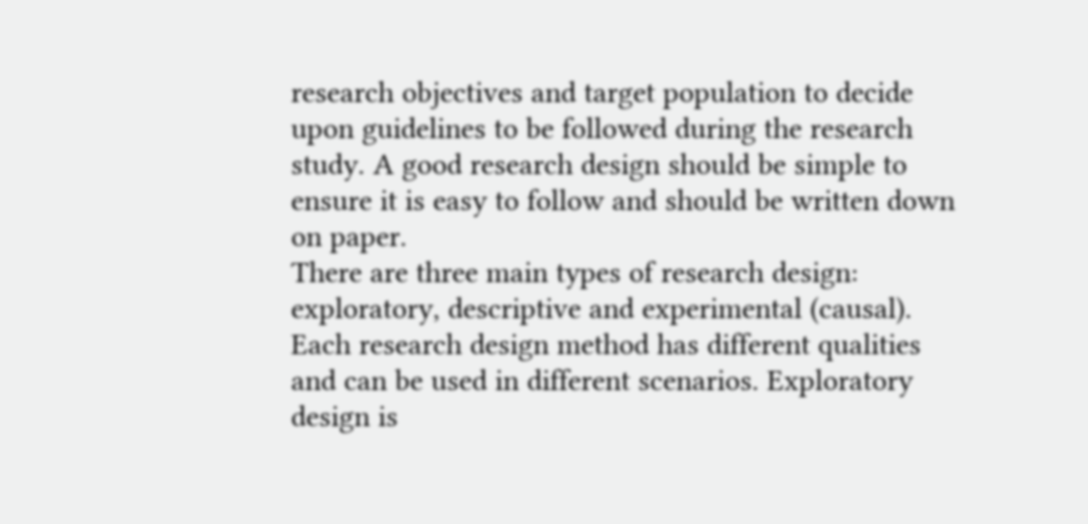research objectives and target population to decide upon guidelines to be followed during the research study. A good research design should be simple to ensure it is easy to follow and should be written down on paper.
There are three main types of research design: exploratory, descriptive and experimental (causal). Each research design method has different qualities and can be used in different scenarios. Exploratory design is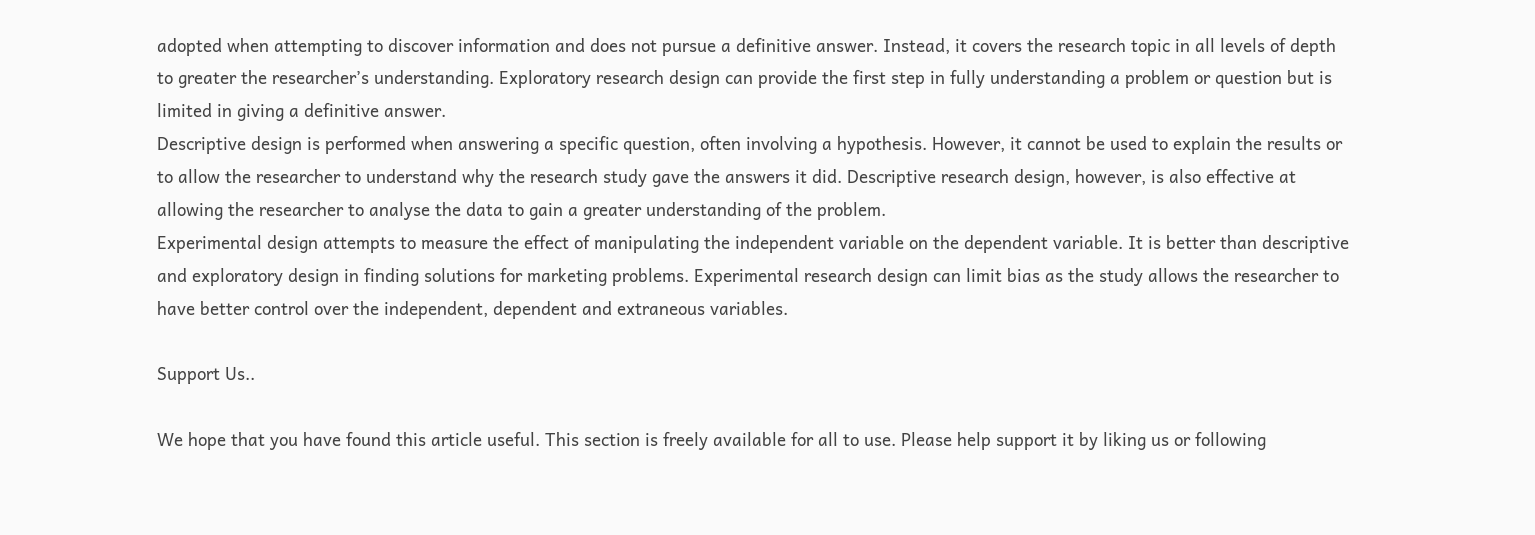adopted when attempting to discover information and does not pursue a definitive answer. Instead, it covers the research topic in all levels of depth to greater the researcher’s understanding. Exploratory research design can provide the first step in fully understanding a problem or question but is limited in giving a definitive answer.
Descriptive design is performed when answering a specific question, often involving a hypothesis. However, it cannot be used to explain the results or to allow the researcher to understand why the research study gave the answers it did. Descriptive research design, however, is also effective at allowing the researcher to analyse the data to gain a greater understanding of the problem.
Experimental design attempts to measure the effect of manipulating the independent variable on the dependent variable. It is better than descriptive and exploratory design in finding solutions for marketing problems. Experimental research design can limit bias as the study allows the researcher to have better control over the independent, dependent and extraneous variables.

Support Us..

We hope that you have found this article useful. This section is freely available for all to use. Please help support it by liking us or following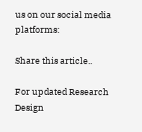us on our social media platforms:

Share this article..

For updated Research Design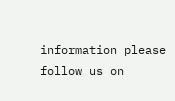information please follow us on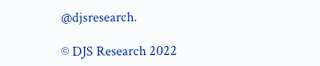@djsresearch.

© DJS Research 2022